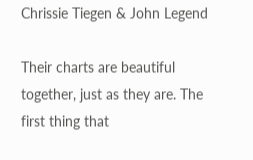Chrissie Tiegen & John Legend

Their charts are beautiful together, just as they are. The first thing that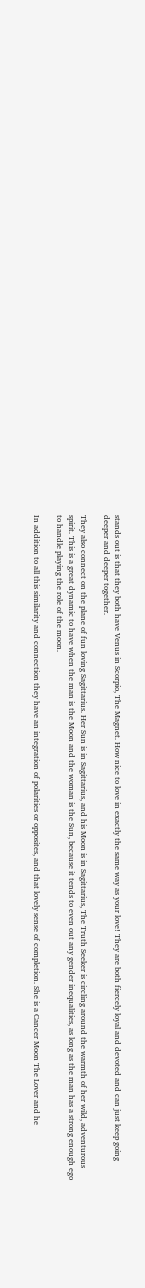stands out is that they both have Venus in Scorpio, The Magnet. How nice to love in exactly the same way as your love! They are both fiercely loyal and devoted and can just keep going deeper and deeper together.

They also connect on the plane of fun loving Sagittarius. Her Sun is in Sagittarius, and his Moon is in Sagittarius, The Truth Seeker is circling around the warmth of her wild, adventurous spirit. This is a great dynamic to have when the man is the Moon and the woman is the Sun, because it tends to even out any gender inequalities, as long as the man has a strong enough ego to handle playing the role of the moon.

In addition to all this similarity and connection they have an integration of polarities or opposites, and that lovely sense of completion. She is a Cancer Moon The Lover and he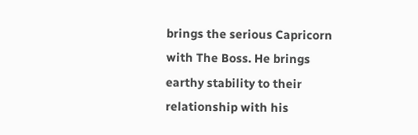brings the serious Capricorn with The Boss. He brings earthy stability to their relationship with his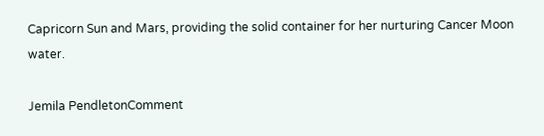Capricorn Sun and Mars, providing the solid container for her nurturing Cancer Moon water.

Jemila PendletonComment